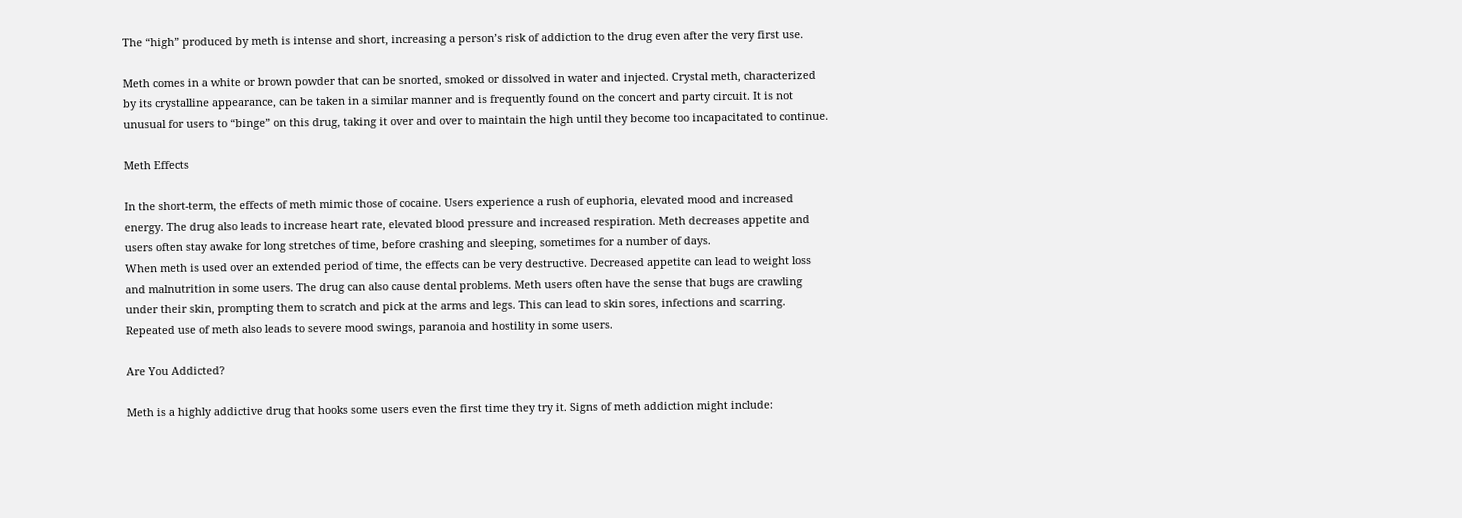The “high” produced by meth is intense and short, increasing a person’s risk of addiction to the drug even after the very first use.

Meth comes in a white or brown powder that can be snorted, smoked or dissolved in water and injected. Crystal meth, characterized by its crystalline appearance, can be taken in a similar manner and is frequently found on the concert and party circuit. It is not unusual for users to “binge” on this drug, taking it over and over to maintain the high until they become too incapacitated to continue.

Meth Effects

In the short-term, the effects of meth mimic those of cocaine. Users experience a rush of euphoria, elevated mood and increased energy. The drug also leads to increase heart rate, elevated blood pressure and increased respiration. Meth decreases appetite and users often stay awake for long stretches of time, before crashing and sleeping, sometimes for a number of days.
When meth is used over an extended period of time, the effects can be very destructive. Decreased appetite can lead to weight loss and malnutrition in some users. The drug can also cause dental problems. Meth users often have the sense that bugs are crawling under their skin, prompting them to scratch and pick at the arms and legs. This can lead to skin sores, infections and scarring. Repeated use of meth also leads to severe mood swings, paranoia and hostility in some users.

Are You Addicted?

Meth is a highly addictive drug that hooks some users even the first time they try it. Signs of meth addiction might include: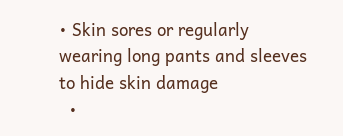• Skin sores or regularly wearing long pants and sleeves to hide skin damage
  •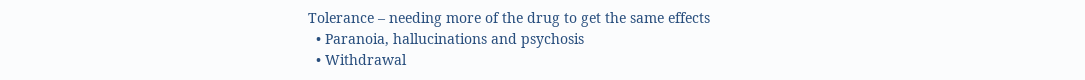Tolerance – needing more of the drug to get the same effects
  • Paranoia, hallucinations and psychosis
  • Withdrawal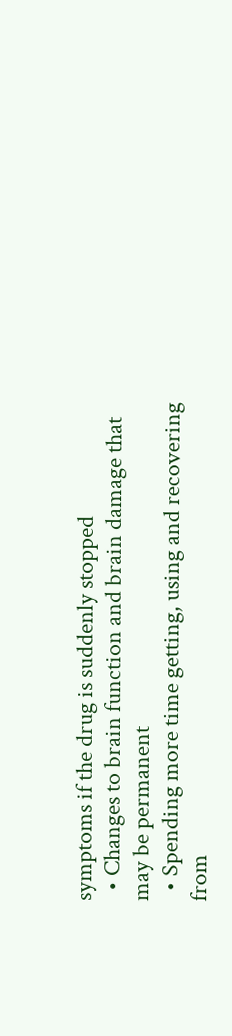symptoms if the drug is suddenly stopped
  • Changes to brain function and brain damage that may be permanent
  • Spending more time getting, using and recovering from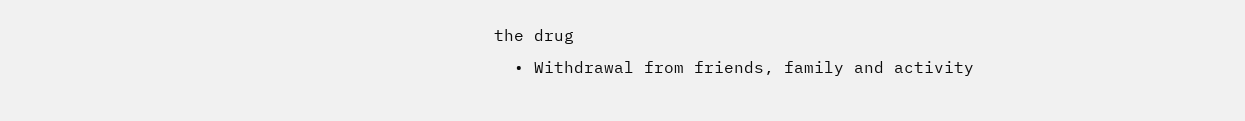the drug
  • Withdrawal from friends, family and activity